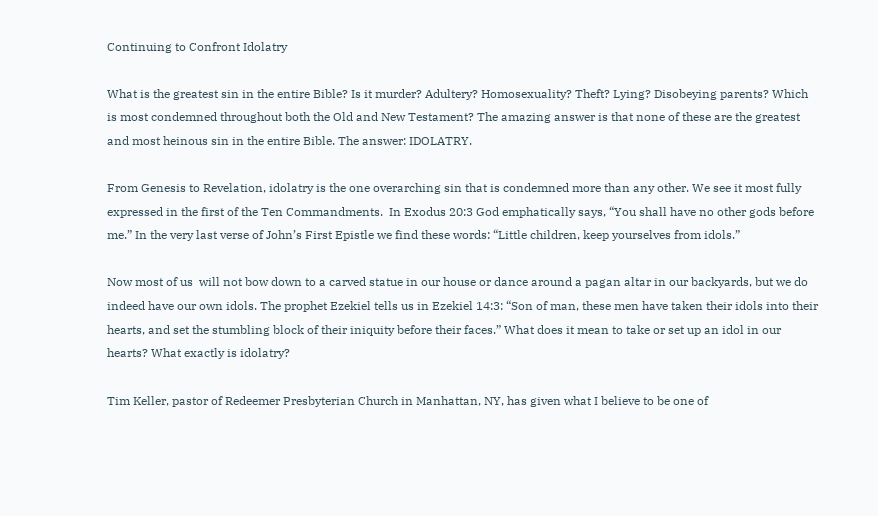Continuing to Confront Idolatry

What is the greatest sin in the entire Bible? Is it murder? Adultery? Homosexuality? Theft? Lying? Disobeying parents? Which is most condemned throughout both the Old and New Testament? The amazing answer is that none of these are the greatest and most heinous sin in the entire Bible. The answer: IDOLATRY.

From Genesis to Revelation, idolatry is the one overarching sin that is condemned more than any other. We see it most fully expressed in the first of the Ten Commandments.  In Exodus 20:3 God emphatically says, “You shall have no other gods before me.” In the very last verse of John’s First Epistle we find these words: “Little children, keep yourselves from idols.”

Now most of us  will not bow down to a carved statue in our house or dance around a pagan altar in our backyards, but we do indeed have our own idols. The prophet Ezekiel tells us in Ezekiel 14:3: “Son of man, these men have taken their idols into their hearts, and set the stumbling block of their iniquity before their faces.” What does it mean to take or set up an idol in our hearts? What exactly is idolatry?

Tim Keller, pastor of Redeemer Presbyterian Church in Manhattan, NY, has given what I believe to be one of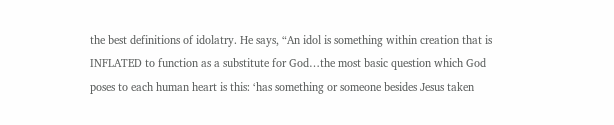the best definitions of idolatry. He says, “An idol is something within creation that is INFLATED to function as a substitute for God…the most basic question which God poses to each human heart is this: ‘has something or someone besides Jesus taken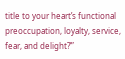title to your heart’s functional preoccupation, loyalty, service, fear, and delight?’”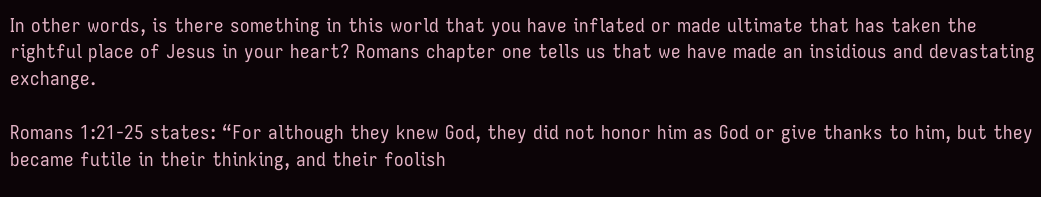In other words, is there something in this world that you have inflated or made ultimate that has taken the rightful place of Jesus in your heart? Romans chapter one tells us that we have made an insidious and devastating exchange.

Romans 1:21-25 states: “For although they knew God, they did not honor him as God or give thanks to him, but they became futile in their thinking, and their foolish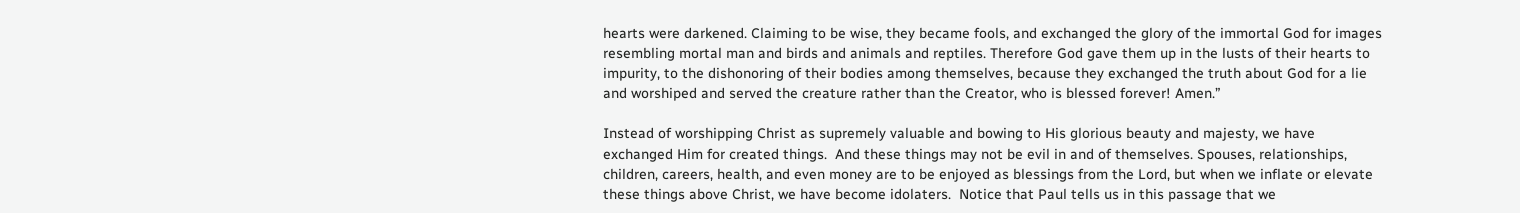hearts were darkened. Claiming to be wise, they became fools, and exchanged the glory of the immortal God for images resembling mortal man and birds and animals and reptiles. Therefore God gave them up in the lusts of their hearts to impurity, to the dishonoring of their bodies among themselves, because they exchanged the truth about God for a lie and worshiped and served the creature rather than the Creator, who is blessed forever! Amen.”

Instead of worshipping Christ as supremely valuable and bowing to His glorious beauty and majesty, we have exchanged Him for created things.  And these things may not be evil in and of themselves. Spouses, relationships, children, careers, health, and even money are to be enjoyed as blessings from the Lord, but when we inflate or elevate these things above Christ, we have become idolaters.  Notice that Paul tells us in this passage that we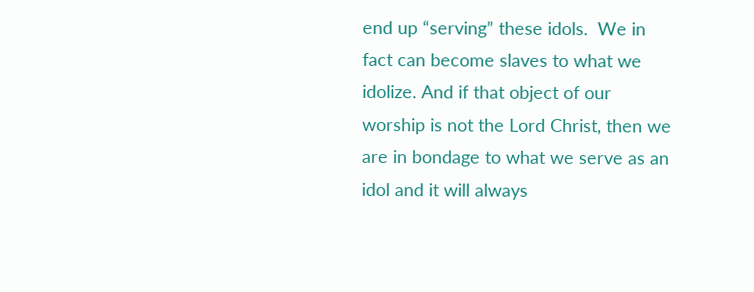end up “serving” these idols.  We in fact can become slaves to what we idolize. And if that object of our worship is not the Lord Christ, then we are in bondage to what we serve as an idol and it will always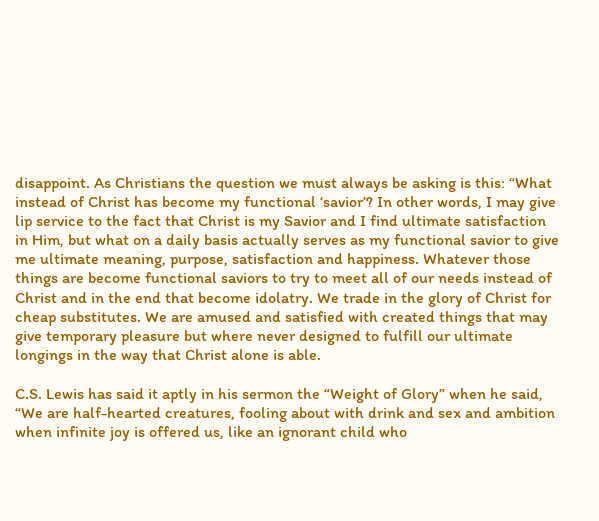disappoint. As Christians the question we must always be asking is this: “What instead of Christ has become my functional ‘savior’? In other words, I may give lip service to the fact that Christ is my Savior and I find ultimate satisfaction in Him, but what on a daily basis actually serves as my functional savior to give me ultimate meaning, purpose, satisfaction and happiness. Whatever those things are become functional saviors to try to meet all of our needs instead of Christ and in the end that become idolatry. We trade in the glory of Christ for cheap substitutes. We are amused and satisfied with created things that may give temporary pleasure but where never designed to fulfill our ultimate longings in the way that Christ alone is able.

C.S. Lewis has said it aptly in his sermon the “Weight of Glory” when he said, “We are half-hearted creatures, fooling about with drink and sex and ambition when infinite joy is offered us, like an ignorant child who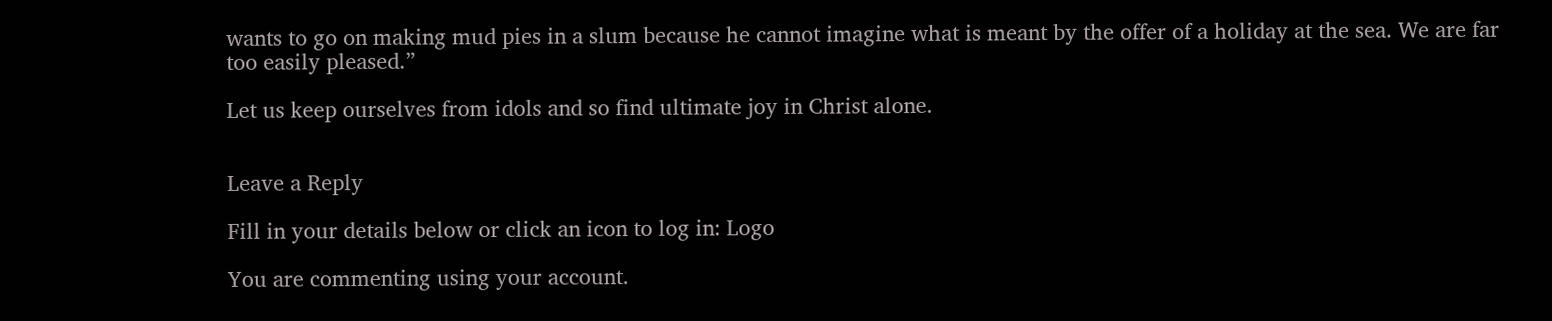wants to go on making mud pies in a slum because he cannot imagine what is meant by the offer of a holiday at the sea. We are far too easily pleased.”

Let us keep ourselves from idols and so find ultimate joy in Christ alone.


Leave a Reply

Fill in your details below or click an icon to log in: Logo

You are commenting using your account.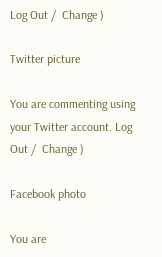Log Out /  Change )

Twitter picture

You are commenting using your Twitter account. Log Out /  Change )

Facebook photo

You are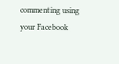commenting using your Facebook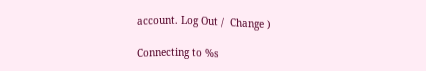account. Log Out /  Change )

Connecting to %s